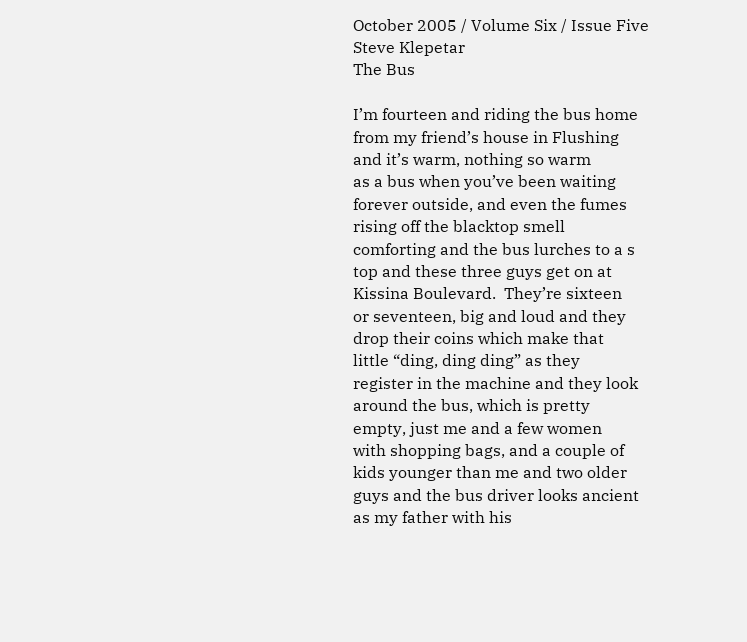October 2005 / Volume Six / Issue Five
Steve Klepetar
The Bus

I’m fourteen and riding the bus home
from my friend’s house in Flushing
and it’s warm, nothing so warm
as a bus when you’ve been waiting
forever outside, and even the fumes
rising off the blacktop smell
comforting and the bus lurches to a s
top and these three guys get on at
Kissina Boulevard.  They’re sixteen
or seventeen, big and loud and they
drop their coins which make that
little “ding, ding ding” as they
register in the machine and they look
around the bus, which is pretty
empty, just me and a few women
with shopping bags, and a couple of
kids younger than me and two older
guys and the bus driver looks ancient
as my father with his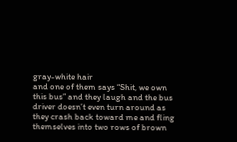gray-white hair
and one of them says “Shit, we own
this bus” and they laugh and the bus
driver doesn’t even turn around as
they crash back toward me and fling
themselves into two rows of brown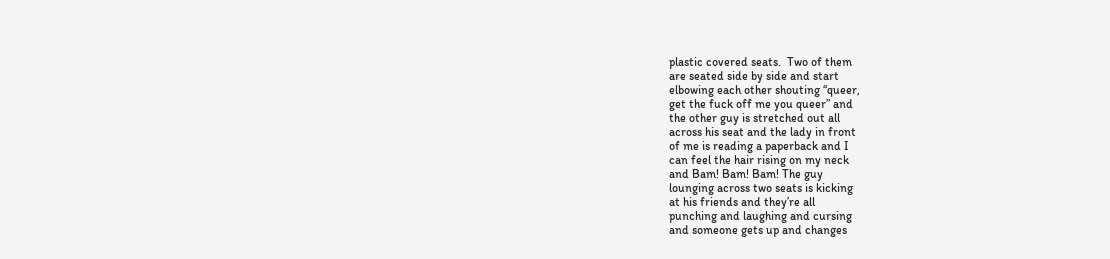plastic covered seats.  Two of them
are seated side by side and start
elbowing each other shouting “queer,
get the fuck off me you queer” and
the other guy is stretched out all
across his seat and the lady in front
of me is reading a paperback and I
can feel the hair rising on my neck
and Bam! Bam! Bam! The guy
lounging across two seats is kicking
at his friends and they’re all
punching and laughing and cursing
and someone gets up and changes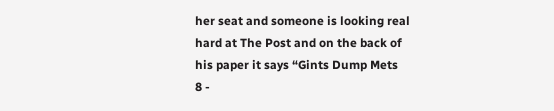her seat and someone is looking real
hard at The Post and on the back of
his paper it says “Gints Dump Mets
8 -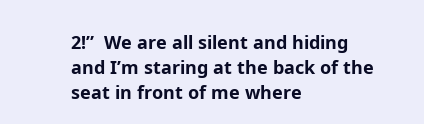2!”  We are all silent and hiding
and I’m staring at the back of the
seat in front of me where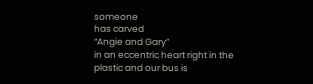someone
has carved
“Angie and Gary”
in an eccentric heart right in the
plastic and our bus is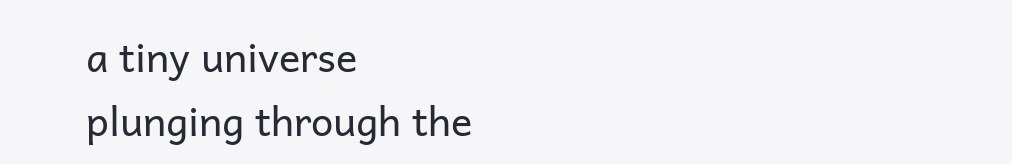a tiny universe
plunging through the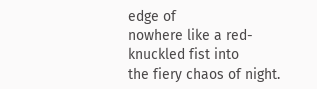edge of
nowhere like a red-knuckled fist into
the fiery chaos of night.